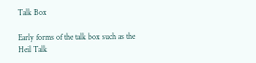Talk Box

Early forms of the talk box such as the Heil Talk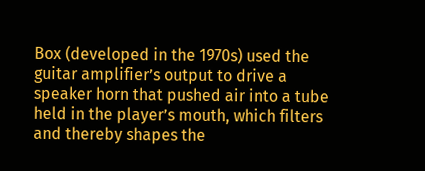Box (developed in the 1970s) used the guitar amplifier’s output to drive a speaker horn that pushed air into a tube held in the player’s mouth, which filters and thereby shapes the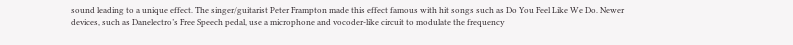sound leading to a unique effect. The singer/guitarist Peter Frampton made this effect famous with hit songs such as Do You Feel Like We Do. Newer devices, such as Danelectro’s Free Speech pedal, use a microphone and vocoder-like circuit to modulate the frequency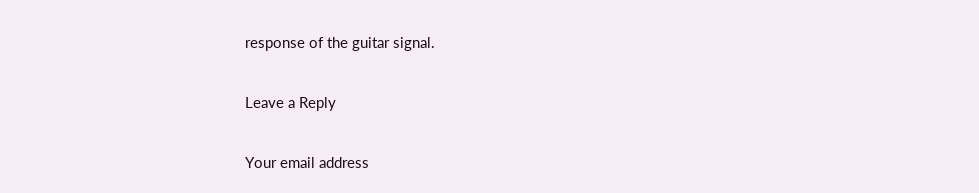response of the guitar signal.

Leave a Reply

Your email address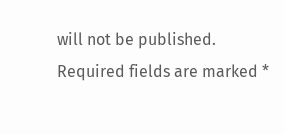will not be published. Required fields are marked *